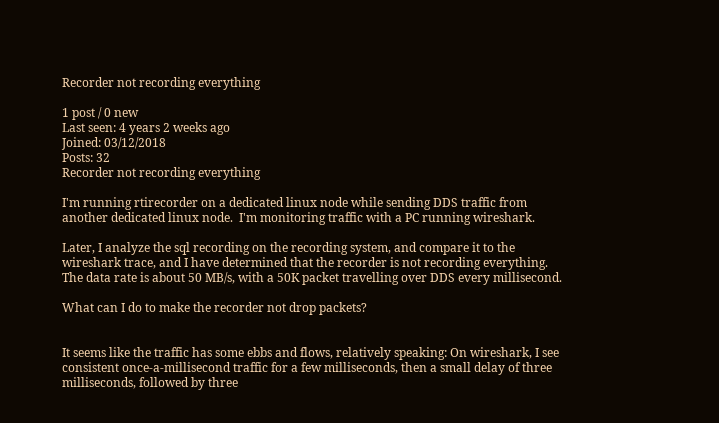Recorder not recording everything

1 post / 0 new
Last seen: 4 years 2 weeks ago
Joined: 03/12/2018
Posts: 32
Recorder not recording everything

I'm running rtirecorder on a dedicated linux node while sending DDS traffic from another dedicated linux node.  I'm monitoring traffic with a PC running wireshark.

Later, I analyze the sql recording on the recording system, and compare it to the wireshark trace, and I have determined that the recorder is not recording everything.  The data rate is about 50 MB/s, with a 50K packet travelling over DDS every millisecond.

What can I do to make the recorder not drop packets?


It seems like the traffic has some ebbs and flows, relatively speaking: On wireshark, I see consistent once-a-millisecond traffic for a few milliseconds, then a small delay of three milliseconds, followed by three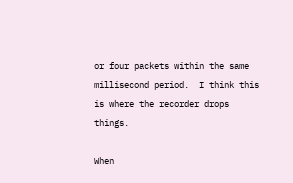or four packets within the same millisecond period.  I think this is where the recorder drops things.

When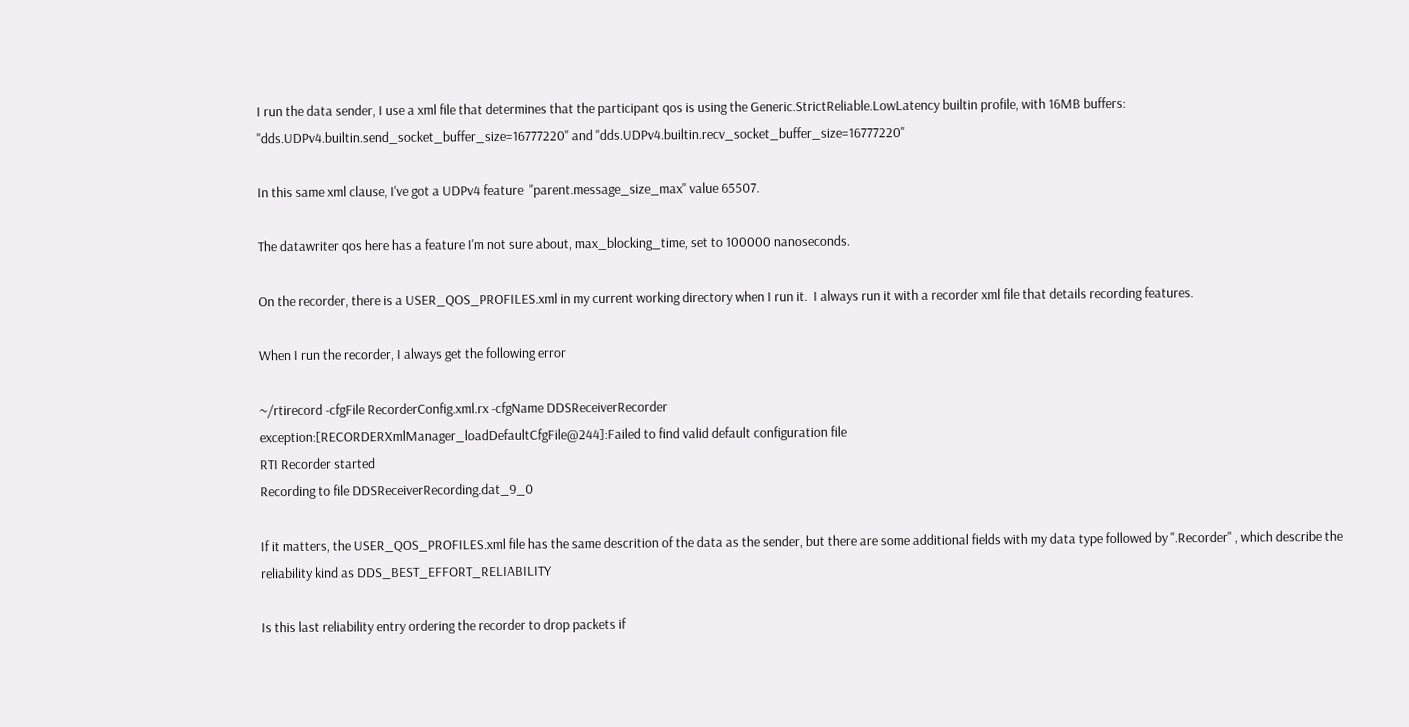I run the data sender, I use a xml file that determines that the participant qos is using the Generic.StrictReliable.LowLatency builtin profile, with 16MB buffers:  "dds.UDPv4.builtin.send_socket_buffer_size=16777220" and "dds.UDPv4.builtin.recv_socket_buffer_size=16777220"

In this same xml clause, I've got a UDPv4 feature  "parent.message_size_max" value 65507.

The datawriter qos here has a feature I'm not sure about, max_blocking_time, set to 100000 nanoseconds.

On the recorder, there is a USER_QOS_PROFILES.xml in my current working directory when I run it.  I always run it with a recorder xml file that details recording features.

When I run the recorder, I always get the following error

~/rtirecord -cfgFile RecorderConfig.xml.rx -cfgName DDSReceiverRecorder
exception:[RECORDERXmlManager_loadDefaultCfgFile@244]:Failed to find valid default configuration file
RTI Recorder started
Recording to file DDSReceiverRecording.dat_9_0

If it matters, the USER_QOS_PROFILES.xml file has the same descrition of the data as the sender, but there are some additional fields with my data type followed by ".Recorder" , which describe the reliability kind as DDS_BEST_EFFORT_RELIABILITY

Is this last reliability entry ordering the recorder to drop packets if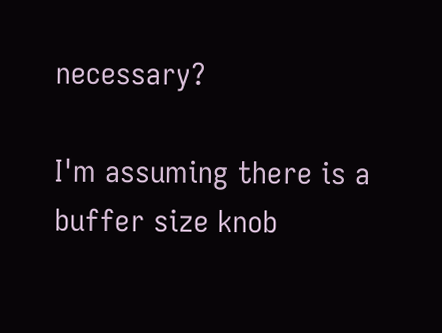necessary?

I'm assuming there is a buffer size knob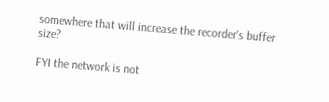somewhere that will increase the recorder's buffer size?

FYI the network is not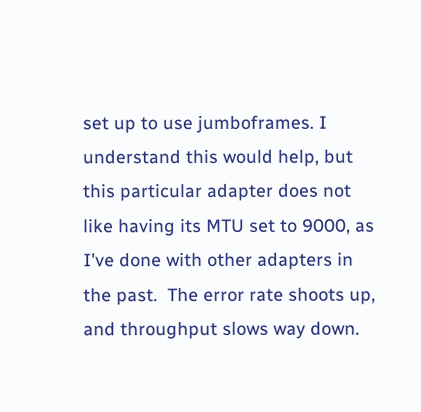set up to use jumboframes. I understand this would help, but this particular adapter does not like having its MTU set to 9000, as I've done with other adapters in the past.  The error rate shoots up, and throughput slows way down.